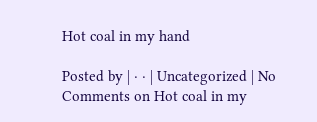Hot coal in my hand

Posted by | · · | Uncategorized | No Comments on Hot coal in my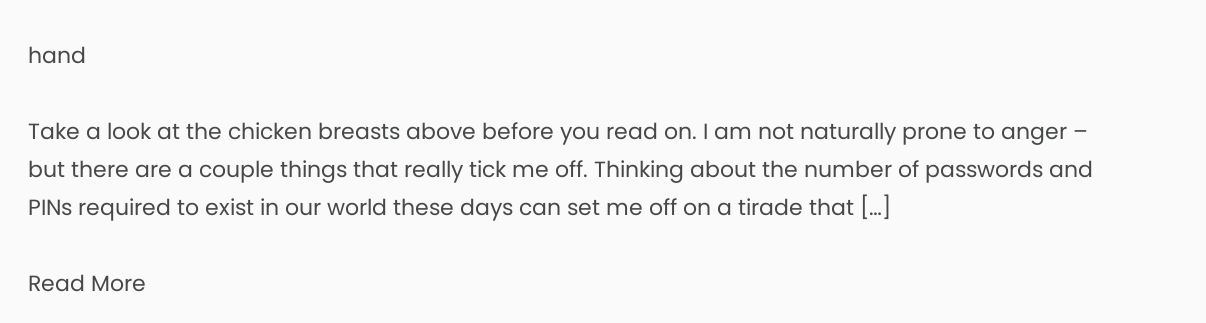hand

Take a look at the chicken breasts above before you read on. I am not naturally prone to anger – but there are a couple things that really tick me off. Thinking about the number of passwords and PINs required to exist in our world these days can set me off on a tirade that […]

Read More